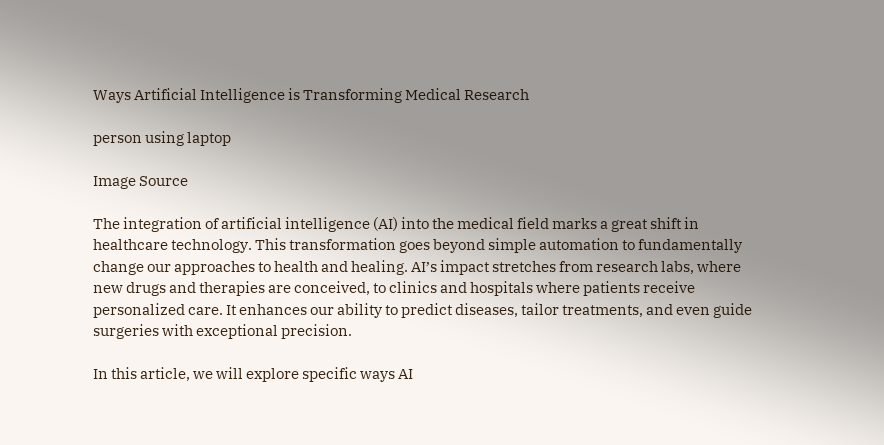Ways Artificial Intelligence is Transforming Medical Research

person using laptop

Image Source

The integration of artificial intelligence (AI) into the medical field marks a great shift in healthcare technology. This transformation goes beyond simple automation to fundamentally change our approaches to health and healing. AI’s impact stretches from research labs, where new drugs and therapies are conceived, to clinics and hospitals where patients receive personalized care. It enhances our ability to predict diseases, tailor treatments, and even guide surgeries with exceptional precision.

In this article, we will explore specific ways AI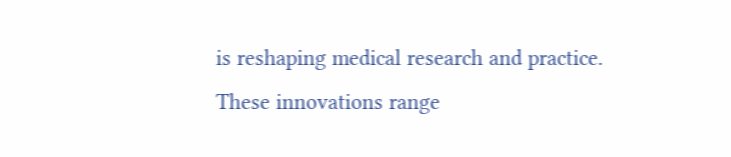is reshaping medical research and practice. These innovations range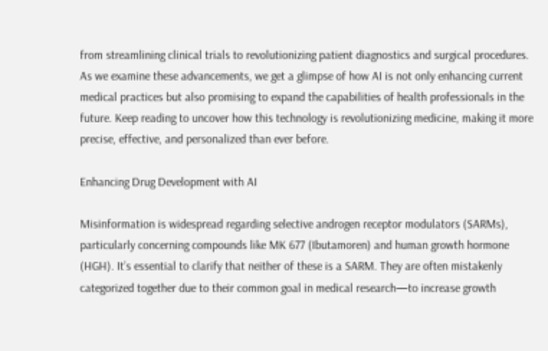from streamlining clinical trials to revolutionizing patient diagnostics and surgical procedures. As we examine these advancements, we get a glimpse of how AI is not only enhancing current medical practices but also promising to expand the capabilities of health professionals in the future. Keep reading to uncover how this technology is revolutionizing medicine, making it more precise, effective, and personalized than ever before.

Enhancing Drug Development with AI

Misinformation is widespread regarding selective androgen receptor modulators (SARMs), particularly concerning compounds like MK 677 (Ibutamoren) and human growth hormone (HGH). It’s essential to clarify that neither of these is a SARM. They are often mistakenly categorized together due to their common goal in medical research—to increase growth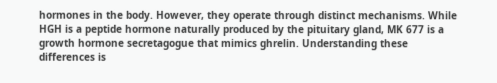hormones in the body. However, they operate through distinct mechanisms. While HGH is a peptide hormone naturally produced by the pituitary gland, MK 677 is a growth hormone secretagogue that mimics ghrelin. Understanding these differences is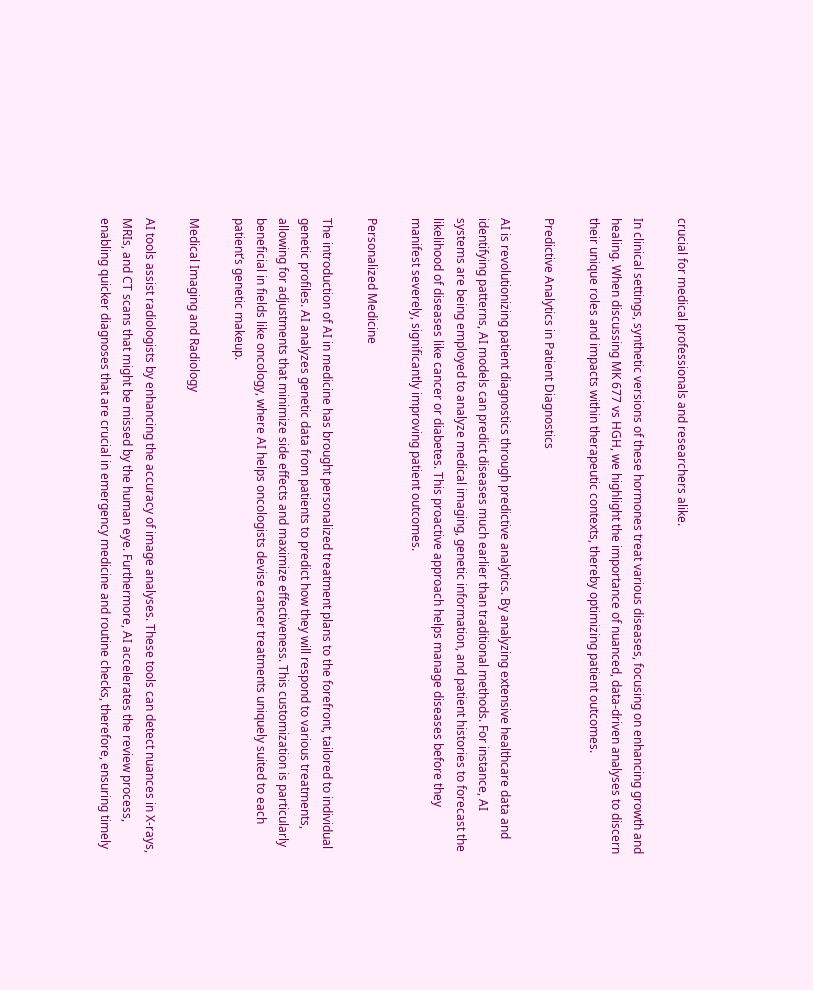crucial for medical professionals and researchers alike.

In clinical settings, synthetic versions of these hormones treat various diseases, focusing on enhancing growth and healing. When discussing MK 677 vs HGH, we highlight the importance of nuanced, data-driven analyses to discern their unique roles and impacts within therapeutic contexts, thereby optimizing patient outcomes.

Predictive Analytics in Patient Diagnostics

AI is revolutionizing patient diagnostics through predictive analytics. By analyzing extensive healthcare data and identifying patterns, AI models can predict diseases much earlier than traditional methods. For instance, AI systems are being employed to analyze medical imaging, genetic information, and patient histories to forecast the likelihood of diseases like cancer or diabetes. This proactive approach helps manage diseases before they manifest severely, significantly improving patient outcomes.

Personalized Medicine

The introduction of AI in medicine has brought personalized treatment plans to the forefront, tailored to individual genetic profiles. AI analyzes genetic data from patients to predict how they will respond to various treatments, allowing for adjustments that minimize side effects and maximize effectiveness. This customization is particularly beneficial in fields like oncology, where AI helps oncologists devise cancer treatments uniquely suited to each patient’s genetic makeup.

Medical Imaging and Radiology

AI tools assist radiologists by enhancing the accuracy of image analyses. These tools can detect nuances in X-rays, MRIs, and CT scans that might be missed by the human eye. Furthermore, AI accelerates the review process, enabling quicker diagnoses that are crucial in emergency medicine and routine checks, therefore, ensuring timely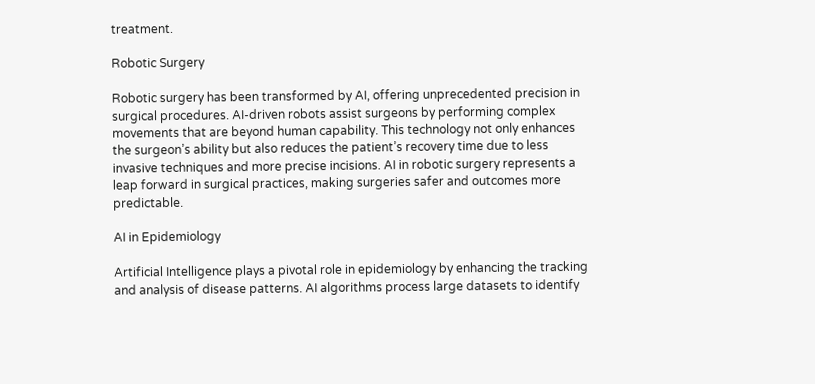treatment.

Robotic Surgery

Robotic surgery has been transformed by AI, offering unprecedented precision in surgical procedures. AI-driven robots assist surgeons by performing complex movements that are beyond human capability. This technology not only enhances the surgeon’s ability but also reduces the patient’s recovery time due to less invasive techniques and more precise incisions. AI in robotic surgery represents a leap forward in surgical practices, making surgeries safer and outcomes more predictable.

AI in Epidemiology

Artificial Intelligence plays a pivotal role in epidemiology by enhancing the tracking and analysis of disease patterns. AI algorithms process large datasets to identify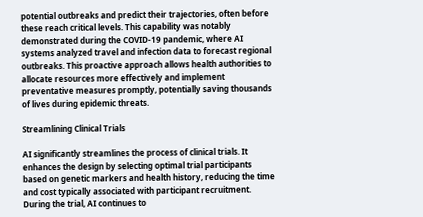potential outbreaks and predict their trajectories, often before these reach critical levels. This capability was notably demonstrated during the COVID-19 pandemic, where AI systems analyzed travel and infection data to forecast regional outbreaks. This proactive approach allows health authorities to allocate resources more effectively and implement preventative measures promptly, potentially saving thousands of lives during epidemic threats.

Streamlining Clinical Trials

AI significantly streamlines the process of clinical trials. It enhances the design by selecting optimal trial participants based on genetic markers and health history, reducing the time and cost typically associated with participant recruitment. During the trial, AI continues to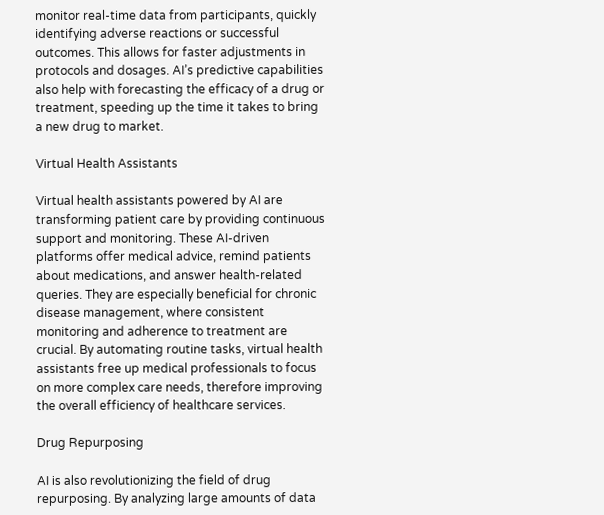monitor real-time data from participants, quickly identifying adverse reactions or successful outcomes. This allows for faster adjustments in protocols and dosages. AI’s predictive capabilities also help with forecasting the efficacy of a drug or treatment, speeding up the time it takes to bring a new drug to market.

Virtual Health Assistants

Virtual health assistants powered by AI are transforming patient care by providing continuous support and monitoring. These AI-driven platforms offer medical advice, remind patients about medications, and answer health-related queries. They are especially beneficial for chronic disease management, where consistent monitoring and adherence to treatment are crucial. By automating routine tasks, virtual health assistants free up medical professionals to focus on more complex care needs, therefore improving the overall efficiency of healthcare services.

Drug Repurposing

AI is also revolutionizing the field of drug repurposing. By analyzing large amounts of data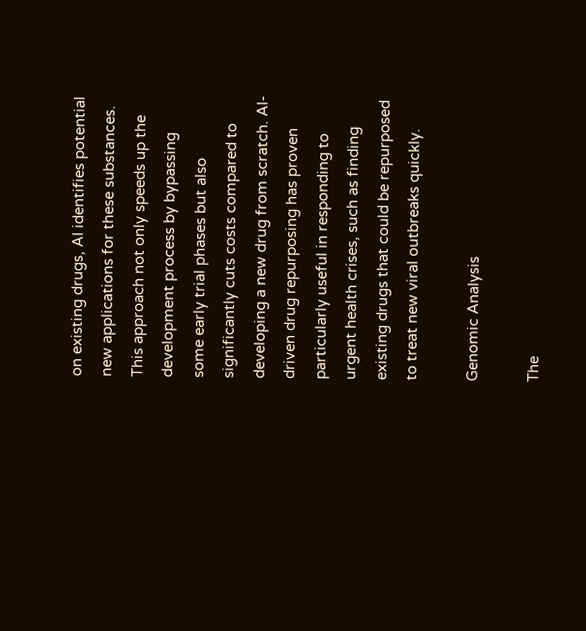on existing drugs, AI identifies potential new applications for these substances. This approach not only speeds up the development process by bypassing some early trial phases but also significantly cuts costs compared to developing a new drug from scratch. AI-driven drug repurposing has proven particularly useful in responding to urgent health crises, such as finding existing drugs that could be repurposed to treat new viral outbreaks quickly.

Genomic Analysis

The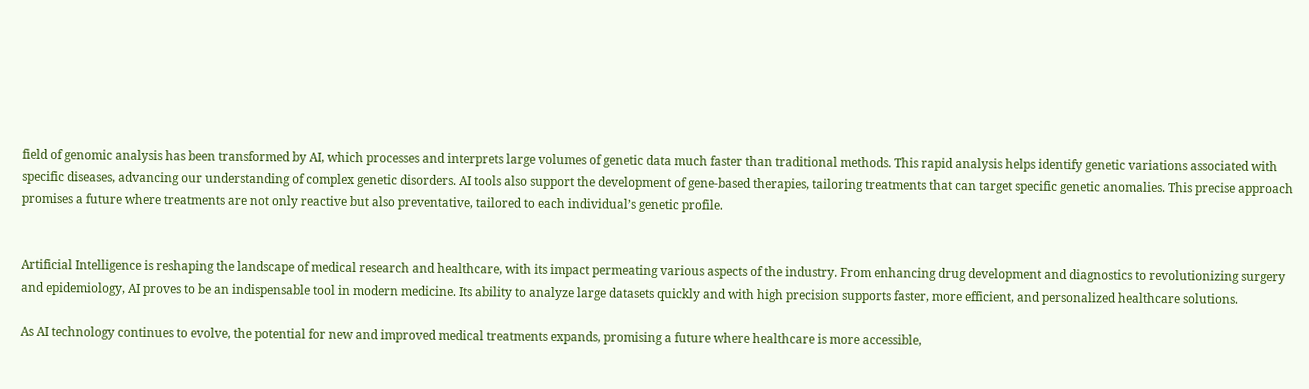field of genomic analysis has been transformed by AI, which processes and interprets large volumes of genetic data much faster than traditional methods. This rapid analysis helps identify genetic variations associated with specific diseases, advancing our understanding of complex genetic disorders. AI tools also support the development of gene-based therapies, tailoring treatments that can target specific genetic anomalies. This precise approach promises a future where treatments are not only reactive but also preventative, tailored to each individual’s genetic profile.


Artificial Intelligence is reshaping the landscape of medical research and healthcare, with its impact permeating various aspects of the industry. From enhancing drug development and diagnostics to revolutionizing surgery and epidemiology, AI proves to be an indispensable tool in modern medicine. Its ability to analyze large datasets quickly and with high precision supports faster, more efficient, and personalized healthcare solutions.

As AI technology continues to evolve, the potential for new and improved medical treatments expands, promising a future where healthcare is more accessible,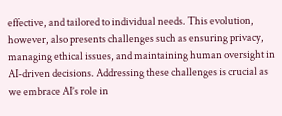effective, and tailored to individual needs. This evolution, however, also presents challenges such as ensuring privacy, managing ethical issues, and maintaining human oversight in AI-driven decisions. Addressing these challenges is crucial as we embrace AI’s role in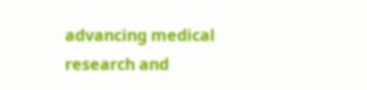advancing medical research and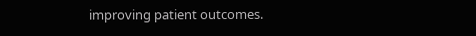improving patient outcomes.